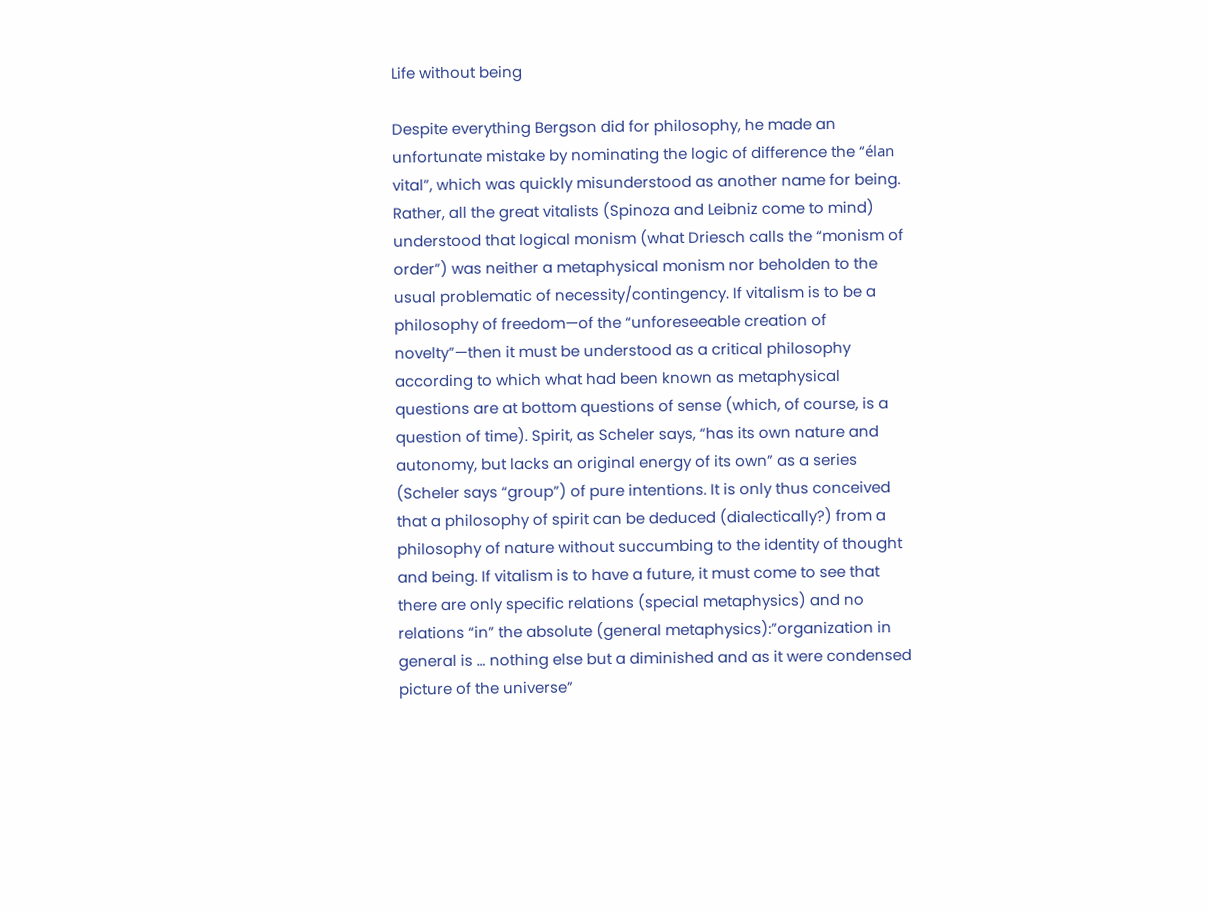Life without being

Despite everything Bergson did for philosophy, he made an unfortunate mistake by nominating the logic of difference the “élan vital”, which was quickly misunderstood as another name for being. Rather, all the great vitalists (Spinoza and Leibniz come to mind) understood that logical monism (what Driesch calls the “monism of order”) was neither a metaphysical monism nor beholden to the usual problematic of necessity/contingency. If vitalism is to be a philosophy of freedom—of the “unforeseeable creation of novelty”—then it must be understood as a critical philosophy according to which what had been known as metaphysical questions are at bottom questions of sense (which, of course, is a question of time). Spirit, as Scheler says, “has its own nature and autonomy, but lacks an original energy of its own” as a series (Scheler says “group”) of pure intentions. It is only thus conceived that a philosophy of spirit can be deduced (dialectically?) from a philosophy of nature without succumbing to the identity of thought and being. If vitalism is to have a future, it must come to see that there are only specific relations (special metaphysics) and no relations “in” the absolute (general metaphysics):”organization in general is … nothing else but a diminished and as it were condensed picture of the universe”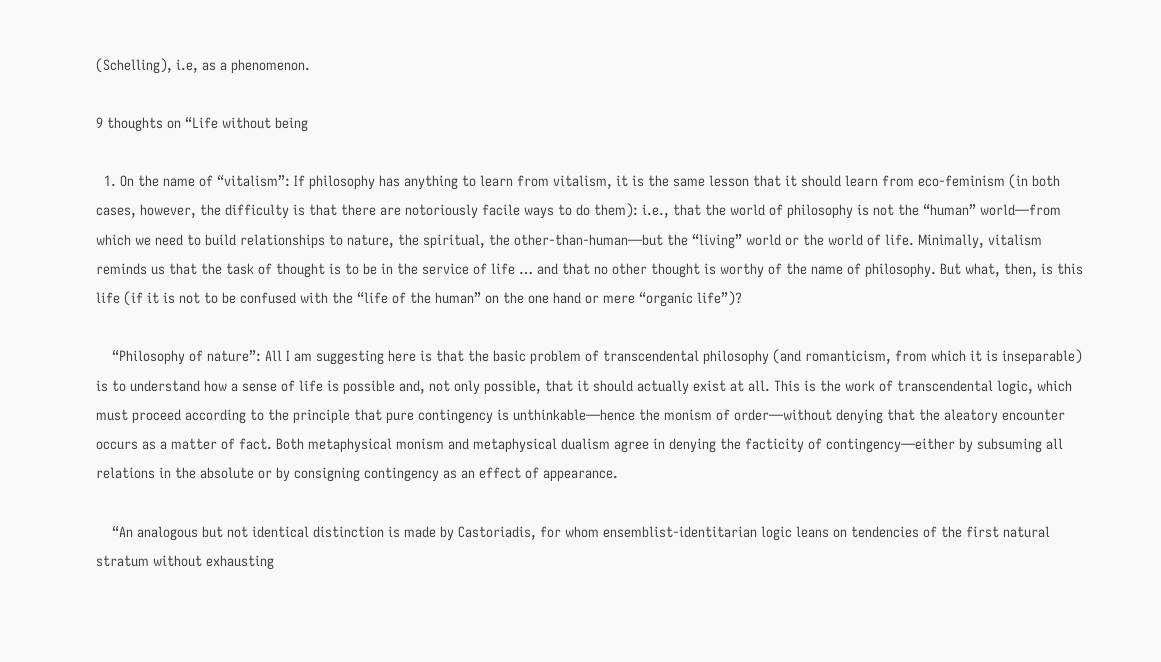(Schelling), i.e, as a phenomenon.

9 thoughts on “Life without being

  1. On the name of “vitalism”: If philosophy has anything to learn from vitalism, it is the same lesson that it should learn from eco-feminism (in both cases, however, the difficulty is that there are notoriously facile ways to do them): i.e., that the world of philosophy is not the “human” world—from which we need to build relationships to nature, the spiritual, the other-than-human—but the “living” world or the world of life. Minimally, vitalism reminds us that the task of thought is to be in the service of life … and that no other thought is worthy of the name of philosophy. But what, then, is this life (if it is not to be confused with the “life of the human” on the one hand or mere “organic life”)?

    “Philosophy of nature”: All I am suggesting here is that the basic problem of transcendental philosophy (and romanticism, from which it is inseparable) is to understand how a sense of life is possible and, not only possible, that it should actually exist at all. This is the work of transcendental logic, which must proceed according to the principle that pure contingency is unthinkable—hence the monism of order—without denying that the aleatory encounter occurs as a matter of fact. Both metaphysical monism and metaphysical dualism agree in denying the facticity of contingency—either by subsuming all relations in the absolute or by consigning contingency as an effect of appearance.

    “An analogous but not identical distinction is made by Castoriadis, for whom ensemblist-identitarian logic leans on tendencies of the first natural stratum without exhausting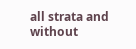all strata and without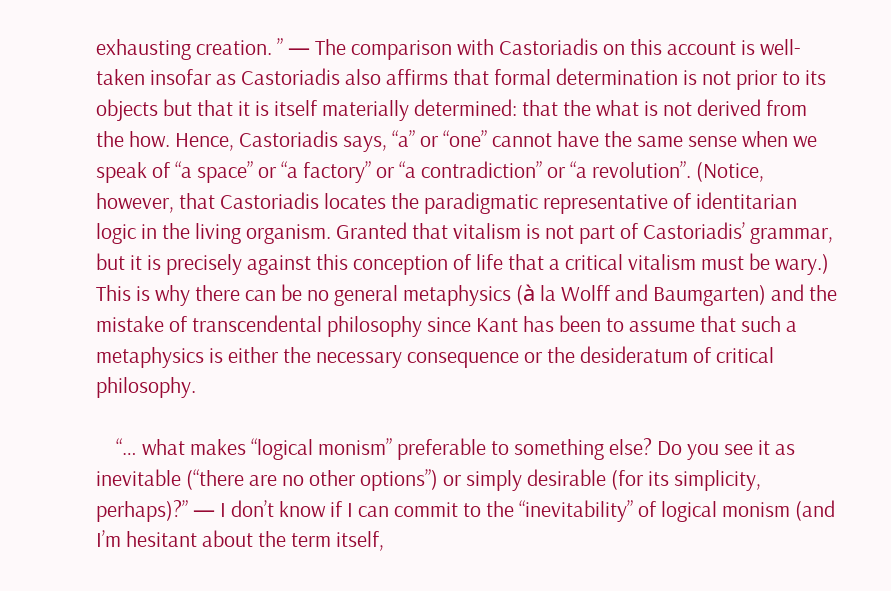exhausting creation. ” — The comparison with Castoriadis on this account is well-taken insofar as Castoriadis also affirms that formal determination is not prior to its objects but that it is itself materially determined: that the what is not derived from the how. Hence, Castoriadis says, “a” or “one” cannot have the same sense when we speak of “a space” or “a factory” or “a contradiction” or “a revolution”. (Notice, however, that Castoriadis locates the paradigmatic representative of identitarian logic in the living organism. Granted that vitalism is not part of Castoriadis’ grammar, but it is precisely against this conception of life that a critical vitalism must be wary.) This is why there can be no general metaphysics (à la Wolff and Baumgarten) and the mistake of transcendental philosophy since Kant has been to assume that such a metaphysics is either the necessary consequence or the desideratum of critical philosophy.

    “… what makes “logical monism” preferable to something else? Do you see it as inevitable (“there are no other options”) or simply desirable (for its simplicity, perhaps)?” — I don’t know if I can commit to the “inevitability” of logical monism (and I’m hesitant about the term itself,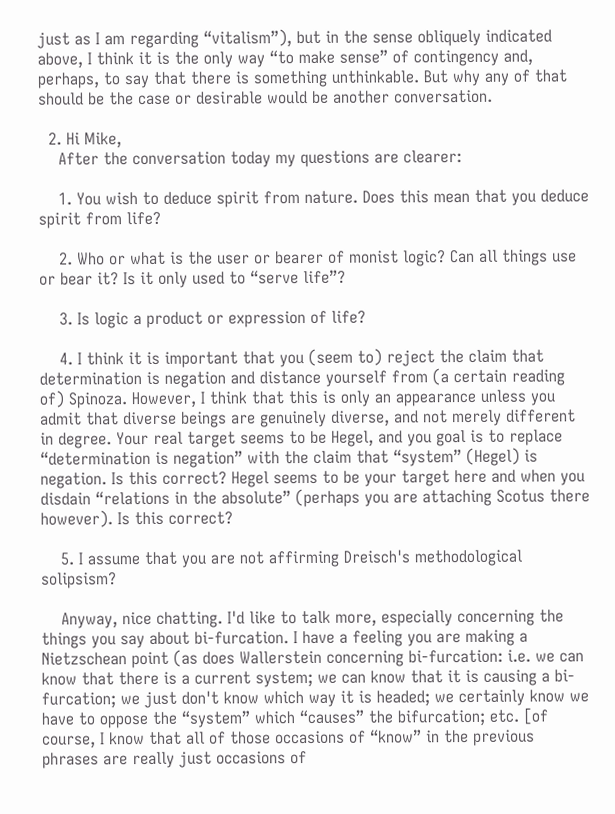just as I am regarding “vitalism”), but in the sense obliquely indicated above, I think it is the only way “to make sense” of contingency and, perhaps, to say that there is something unthinkable. But why any of that should be the case or desirable would be another conversation.

  2. Hi Mike,
    After the conversation today my questions are clearer:

    1. You wish to deduce spirit from nature. Does this mean that you deduce spirit from life?

    2. Who or what is the user or bearer of monist logic? Can all things use or bear it? Is it only used to “serve life”?

    3. Is logic a product or expression of life?

    4. I think it is important that you (seem to) reject the claim that determination is negation and distance yourself from (a certain reading of) Spinoza. However, I think that this is only an appearance unless you admit that diverse beings are genuinely diverse, and not merely different in degree. Your real target seems to be Hegel, and you goal is to replace “determination is negation” with the claim that “system” (Hegel) is negation. Is this correct? Hegel seems to be your target here and when you disdain “relations in the absolute” (perhaps you are attaching Scotus there however). Is this correct?

    5. I assume that you are not affirming Dreisch's methodological solipsism?

    Anyway, nice chatting. I'd like to talk more, especially concerning the things you say about bi-furcation. I have a feeling you are making a Nietzschean point (as does Wallerstein concerning bi-furcation: i.e. we can know that there is a current system; we can know that it is causing a bi-furcation; we just don't know which way it is headed; we certainly know we have to oppose the “system” which “causes” the bifurcation; etc. [of course, I know that all of those occasions of “know” in the previous phrases are really just occasions of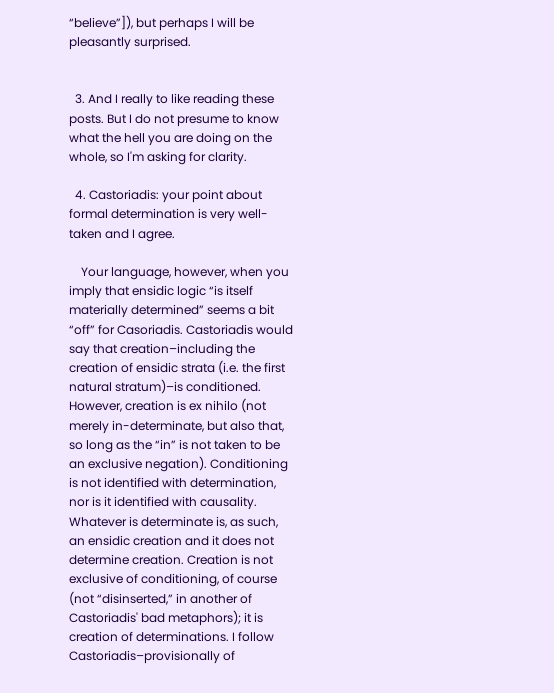“believe”]), but perhaps I will be pleasantly surprised.


  3. And I really to like reading these posts. But I do not presume to know what the hell you are doing on the whole, so I'm asking for clarity.

  4. Castoriadis: your point about formal determination is very well-taken and I agree.

    Your language, however, when you imply that ensidic logic “is itself materially determined” seems a bit “off” for Casoriadis. Castoriadis would say that creation–including the creation of ensidic strata (i.e. the first natural stratum)–is conditioned. However, creation is ex nihilo (not merely in-determinate, but also that, so long as the “in” is not taken to be an exclusive negation). Conditioning is not identified with determination, nor is it identified with causality. Whatever is determinate is, as such, an ensidic creation and it does not determine creation. Creation is not exclusive of conditioning, of course (not “disinserted,” in another of Castoriadis' bad metaphors); it is creation of determinations. I follow Castoriadis–provisionally of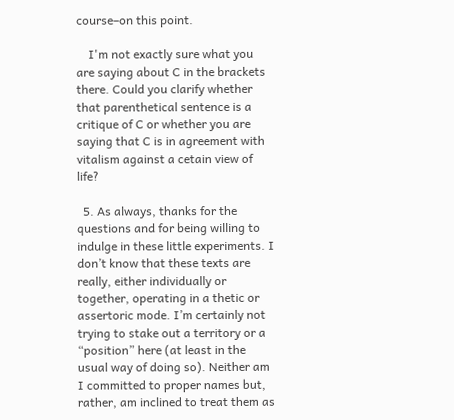course–on this point.

    I'm not exactly sure what you are saying about C in the brackets there. Could you clarify whether that parenthetical sentence is a critique of C or whether you are saying that C is in agreement with vitalism against a cetain view of life?

  5. As always, thanks for the questions and for being willing to indulge in these little experiments. I don’t know that these texts are really, either individually or together, operating in a thetic or assertoric mode. I’m certainly not trying to stake out a territory or a “position” here (at least in the usual way of doing so). Neither am I committed to proper names but, rather, am inclined to treat them as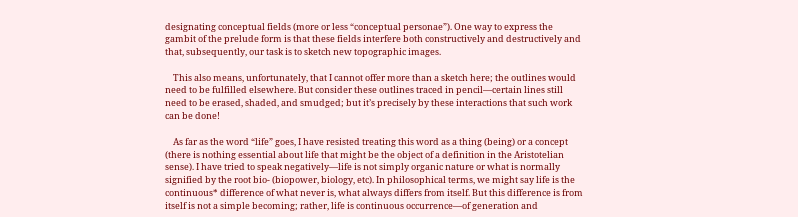designating conceptual fields (more or less “conceptual personae”). One way to express the gambit of the prelude form is that these fields interfere both constructively and destructively and that, subsequently, our task is to sketch new topographic images.

    This also means, unfortunately, that I cannot offer more than a sketch here; the outlines would need to be fulfilled elsewhere. But consider these outlines traced in pencil—certain lines still need to be erased, shaded, and smudged; but it’s precisely by these interactions that such work can be done!

    As far as the word “life” goes, I have resisted treating this word as a thing (being) or a concept (there is nothing essential about life that might be the object of a definition in the Aristotelian sense). I have tried to speak negatively—life is not simply organic nature or what is normally signified by the root bio- (biopower, biology, etc). In philosophical terms, we might say life is the continuous* difference of what never is, what always differs from itself. But this difference is from itself is not a simple becoming; rather, life is continuous occurrence—of generation and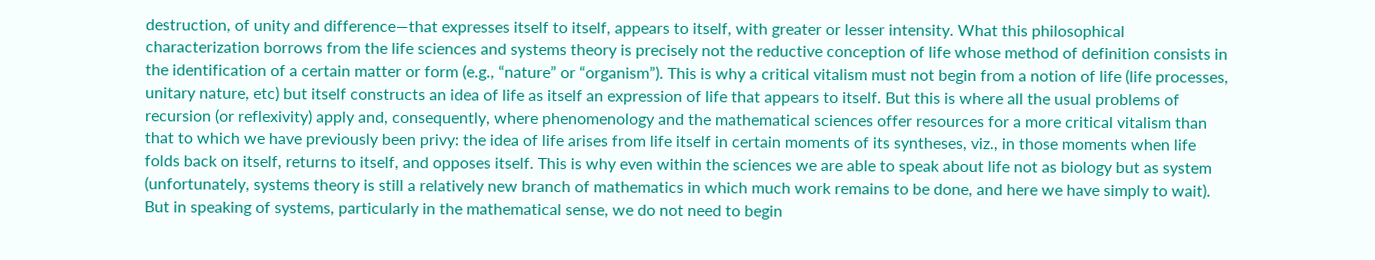destruction, of unity and difference—that expresses itself to itself, appears to itself, with greater or lesser intensity. What this philosophical characterization borrows from the life sciences and systems theory is precisely not the reductive conception of life whose method of definition consists in the identification of a certain matter or form (e.g., “nature” or “organism”). This is why a critical vitalism must not begin from a notion of life (life processes, unitary nature, etc) but itself constructs an idea of life as itself an expression of life that appears to itself. But this is where all the usual problems of recursion (or reflexivity) apply and, consequently, where phenomenology and the mathematical sciences offer resources for a more critical vitalism than that to which we have previously been privy: the idea of life arises from life itself in certain moments of its syntheses, viz., in those moments when life folds back on itself, returns to itself, and opposes itself. This is why even within the sciences we are able to speak about life not as biology but as system (unfortunately, systems theory is still a relatively new branch of mathematics in which much work remains to be done, and here we have simply to wait). But in speaking of systems, particularly in the mathematical sense, we do not need to begin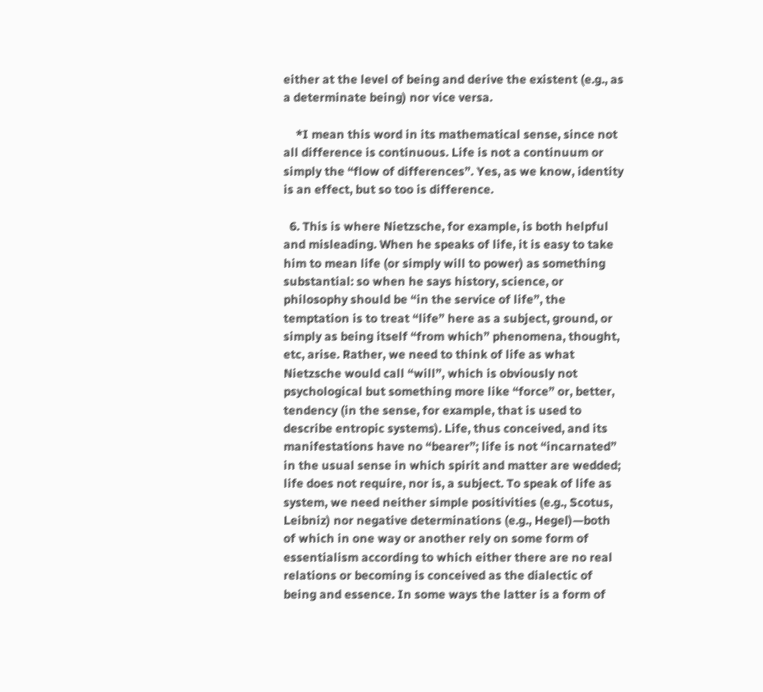either at the level of being and derive the existent (e.g., as a determinate being) nor vice versa.

    *I mean this word in its mathematical sense, since not all difference is continuous. Life is not a continuum or simply the “flow of differences”. Yes, as we know, identity is an effect, but so too is difference.

  6. This is where Nietzsche, for example, is both helpful and misleading. When he speaks of life, it is easy to take him to mean life (or simply will to power) as something substantial: so when he says history, science, or philosophy should be “in the service of life”, the temptation is to treat “life” here as a subject, ground, or simply as being itself “from which” phenomena, thought, etc, arise. Rather, we need to think of life as what Nietzsche would call “will”, which is obviously not psychological but something more like “force” or, better, tendency (in the sense, for example, that is used to describe entropic systems). Life, thus conceived, and its manifestations have no “bearer”; life is not “incarnated” in the usual sense in which spirit and matter are wedded; life does not require, nor is, a subject. To speak of life as system, we need neither simple positivities (e.g., Scotus, Leibniz) nor negative determinations (e.g., Hegel)—both of which in one way or another rely on some form of essentialism according to which either there are no real relations or becoming is conceived as the dialectic of being and essence. In some ways the latter is a form of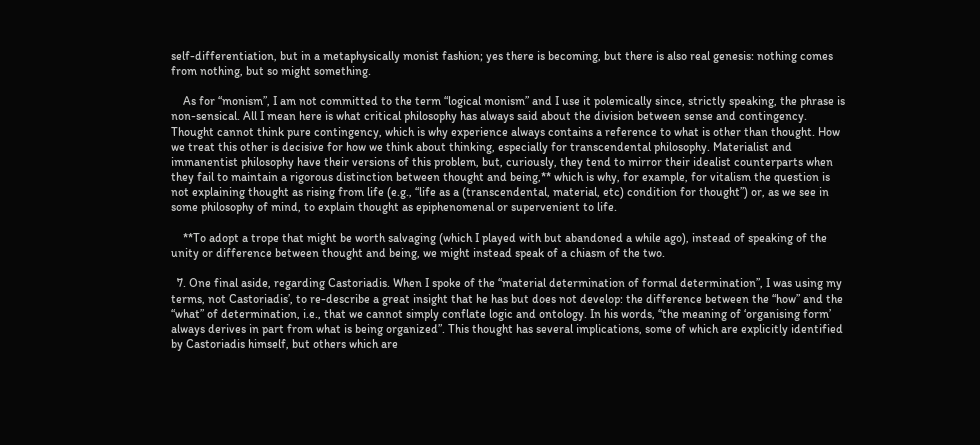self-differentiation, but in a metaphysically monist fashion; yes there is becoming, but there is also real genesis: nothing comes from nothing, but so might something.

    As for “monism”, I am not committed to the term “logical monism” and I use it polemically since, strictly speaking, the phrase is non-sensical. All I mean here is what critical philosophy has always said about the division between sense and contingency. Thought cannot think pure contingency, which is why experience always contains a reference to what is other than thought. How we treat this other is decisive for how we think about thinking, especially for transcendental philosophy. Materialist and immanentist philosophy have their versions of this problem, but, curiously, they tend to mirror their idealist counterparts when they fail to maintain a rigorous distinction between thought and being,** which is why, for example, for vitalism the question is not explaining thought as rising from life (e.g., “life as a (transcendental, material, etc) condition for thought”) or, as we see in some philosophy of mind, to explain thought as epiphenomenal or supervenient to life.

    **To adopt a trope that might be worth salvaging (which I played with but abandoned a while ago), instead of speaking of the unity or difference between thought and being, we might instead speak of a chiasm of the two.

  7. One final aside, regarding Castoriadis. When I spoke of the “material determination of formal determination”, I was using my terms, not Castoriadis’, to re-describe a great insight that he has but does not develop: the difference between the “how” and the “what” of determination, i.e., that we cannot simply conflate logic and ontology. In his words, “the meaning of ‘organising form’ always derives in part from what is being organized”. This thought has several implications, some of which are explicitly identified by Castoriadis himself, but others which are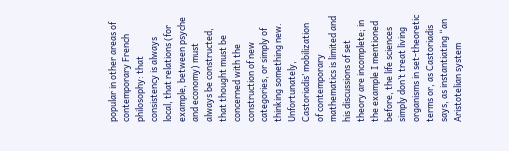popular in other areas of contemporary French philosophy: that consistency is always local, that relations (for example, between psyche and economy) must always be constructed, that thought must be concerned with the construction of new categories, or simply of thinking something new. Unfortunately, Castoriadis’ mobilization of contemporary mathematics is limited and his discussions of set theory are incomplete; in the example I mentioned before, the life sciences simply don’t treat living organisms in set-theoretic terms or, as Castoriadis says, as instantiating “an Aristotelian system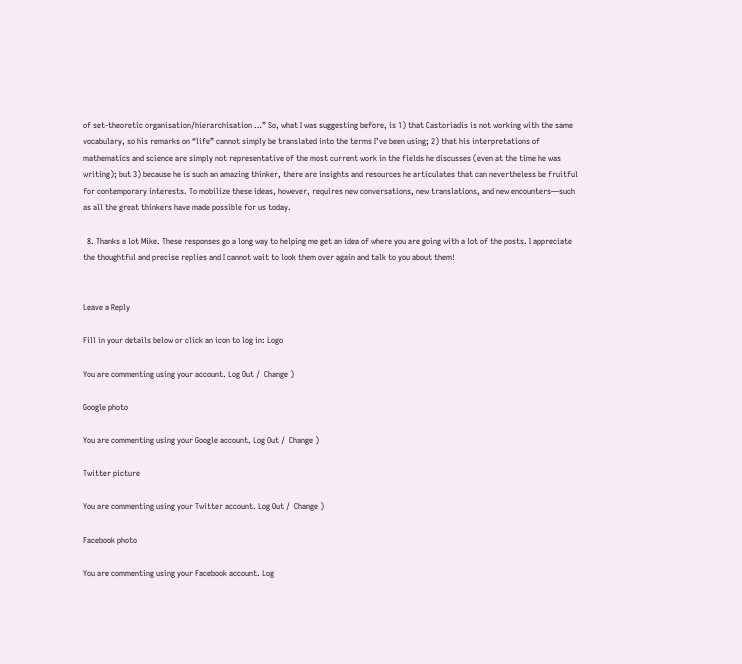of set-theoretic organisation/hierarchisation …” So, what I was suggesting before, is 1) that Castoriadis is not working with the same vocabulary, so his remarks on “life” cannot simply be translated into the terms I’ve been using; 2) that his interpretations of mathematics and science are simply not representative of the most current work in the fields he discusses (even at the time he was writing); but 3) because he is such an amazing thinker, there are insights and resources he articulates that can nevertheless be fruitful for contemporary interests. To mobilize these ideas, however, requires new conversations, new translations, and new encounters—such as all the great thinkers have made possible for us today.

  8. Thanks a lot Mike. These responses go a long way to helping me get an idea of where you are going with a lot of the posts. I appreciate the thoughtful and precise replies and I cannot wait to look them over again and talk to you about them!


Leave a Reply

Fill in your details below or click an icon to log in: Logo

You are commenting using your account. Log Out /  Change )

Google photo

You are commenting using your Google account. Log Out /  Change )

Twitter picture

You are commenting using your Twitter account. Log Out /  Change )

Facebook photo

You are commenting using your Facebook account. Log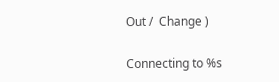Out /  Change )

Connecting to %s